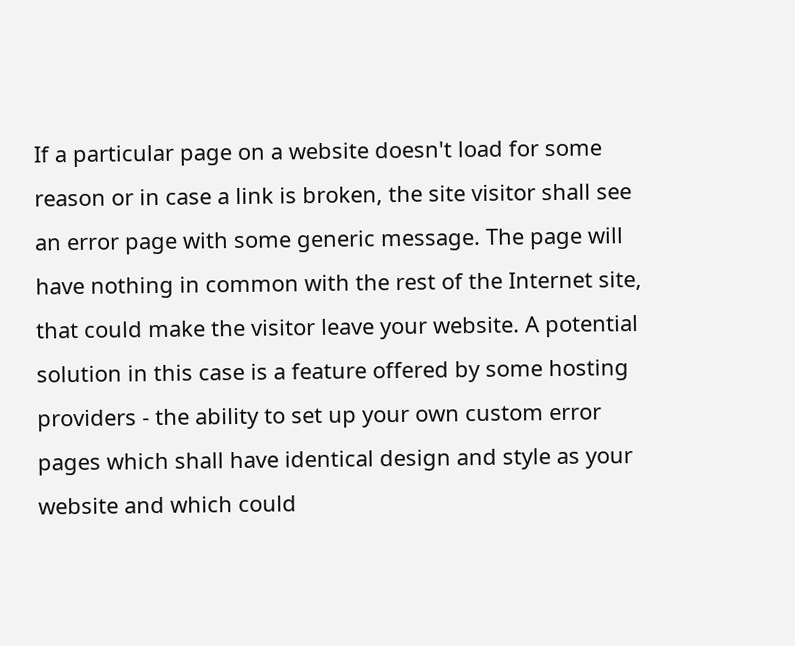If a particular page on a website doesn't load for some reason or in case a link is broken, the site visitor shall see an error page with some generic message. The page will have nothing in common with the rest of the Internet site, that could make the visitor leave your website. A potential solution in this case is a feature offered by some hosting providers - the ability to set up your own custom error pages which shall have identical design and style as your website and which could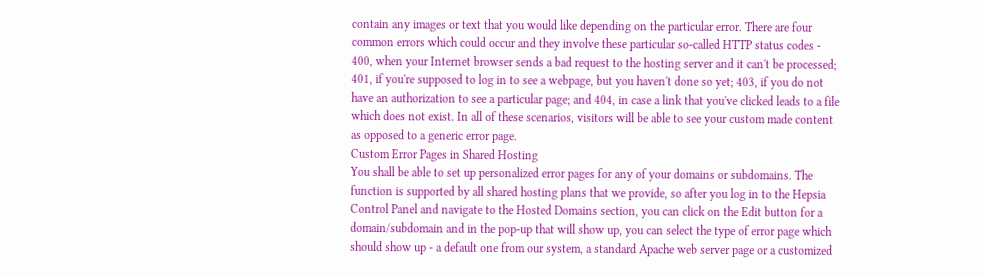contain any images or text that you would like depending on the particular error. There are four common errors which could occur and they involve these particular so-called HTTP status codes - 400, when your Internet browser sends a bad request to the hosting server and it can't be processed; 401, if you're supposed to log in to see a webpage, but you haven't done so yet; 403, if you do not have an authorization to see a particular page; and 404, in case a link that you've clicked leads to a file which does not exist. In all of these scenarios, visitors will be able to see your custom made content as opposed to a generic error page.
Custom Error Pages in Shared Hosting
You shall be able to set up personalized error pages for any of your domains or subdomains. The function is supported by all shared hosting plans that we provide, so after you log in to the Hepsia Control Panel and navigate to the Hosted Domains section, you can click on the Edit button for a domain/subdomain and in the pop-up that will show up, you can select the type of error page which should show up - a default one from our system, a standard Apache web server page or a customized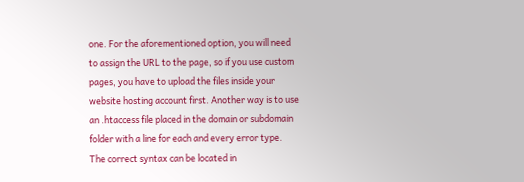one. For the aforementioned option, you will need to assign the URL to the page, so if you use custom pages, you have to upload the files inside your website hosting account first. Another way is to use an .htaccess file placed in the domain or subdomain folder with a line for each and every error type. The correct syntax can be located in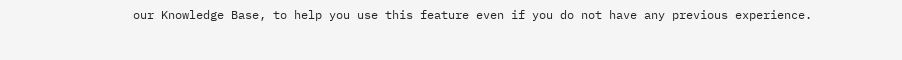our Knowledge Base, to help you use this feature even if you do not have any previous experience.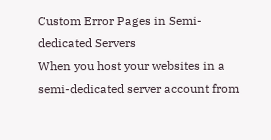Custom Error Pages in Semi-dedicated Servers
When you host your websites in a semi-dedicated server account from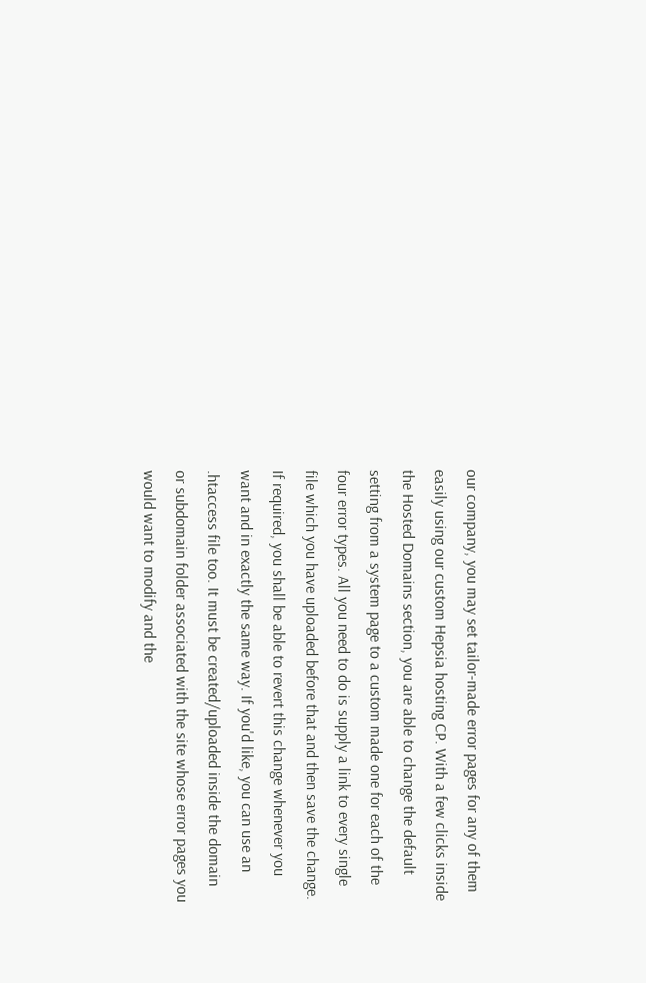our company, you may set tailor-made error pages for any of them easily using our custom Hepsia hosting CP. With a few clicks inside the Hosted Domains section, you are able to change the default setting from a system page to a custom made one for each of the four error types. All you need to do is supply a link to every single file which you have uploaded before that and then save the change. If required, you shall be able to revert this change whenever you want and in exactly the same way. If you'd like, you can use an .htaccess file too. It must be created/uploaded inside the domain or subdomain folder associated with the site whose error pages you would want to modify and the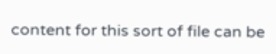content for this sort of file can be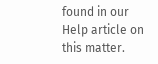found in our Help article on this matter.